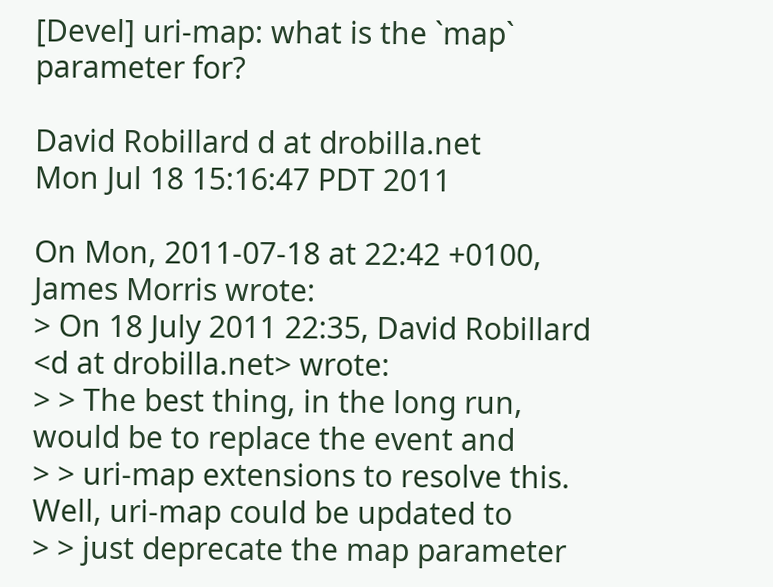[Devel] uri-map: what is the `map` parameter for?

David Robillard d at drobilla.net
Mon Jul 18 15:16:47 PDT 2011

On Mon, 2011-07-18 at 22:42 +0100, James Morris wrote:
> On 18 July 2011 22:35, David Robillard <d at drobilla.net> wrote:
> > The best thing, in the long run, would be to replace the event and
> > uri-map extensions to resolve this.  Well, uri-map could be updated to
> > just deprecate the map parameter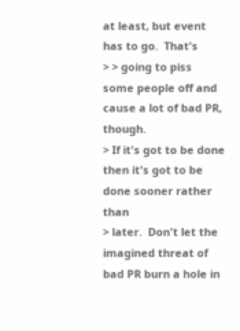at least, but event has to go.  That's
> > going to piss some people off and cause a lot of bad PR, though.
> If it's got to be done then it's got to be done sooner rather than
> later.  Don't let the imagined threat of bad PR burn a hole in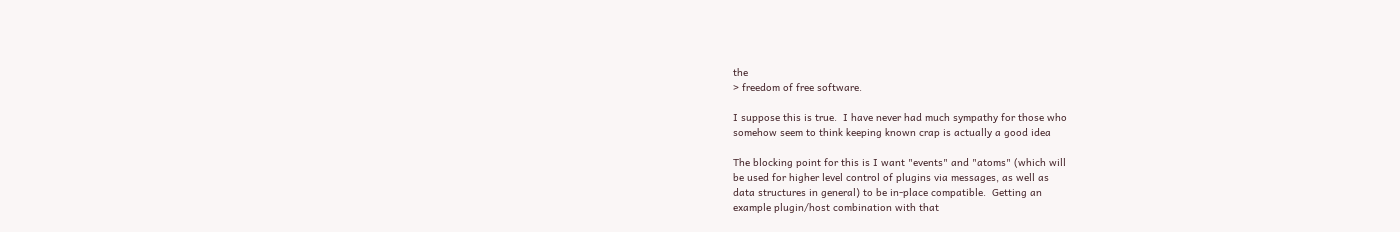the
> freedom of free software.

I suppose this is true.  I have never had much sympathy for those who
somehow seem to think keeping known crap is actually a good idea

The blocking point for this is I want "events" and "atoms" (which will
be used for higher level control of plugins via messages, as well as
data structures in general) to be in-place compatible.  Getting an
example plugin/host combination with that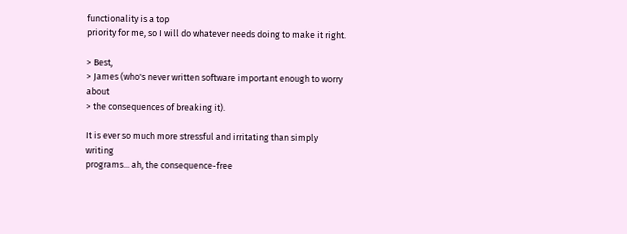functionality is a top
priority for me, so I will do whatever needs doing to make it right.

> Best,
> James (who's never written software important enough to worry about
> the consequences of breaking it).

It is ever so much more stressful and irritating than simply writing
programs... ah, the consequence-free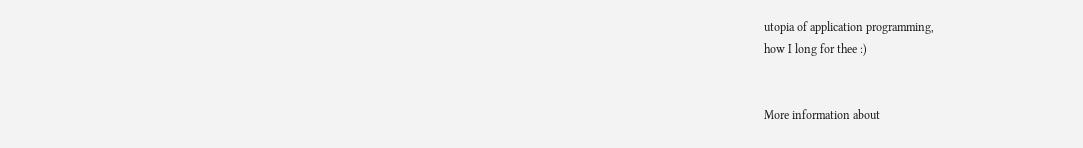utopia of application programming,
how I long for thee :)


More information about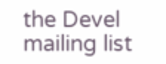the Devel mailing list